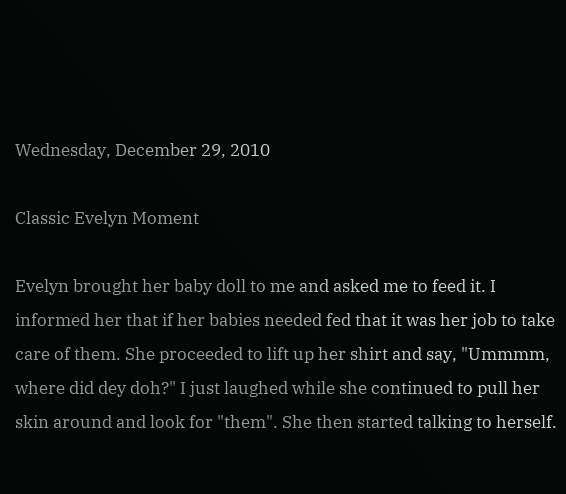Wednesday, December 29, 2010

Classic Evelyn Moment

Evelyn brought her baby doll to me and asked me to feed it. I informed her that if her babies needed fed that it was her job to take care of them. She proceeded to lift up her shirt and say, "Ummmm, where did dey doh?" I just laughed while she continued to pull her skin around and look for "them". She then started talking to herself.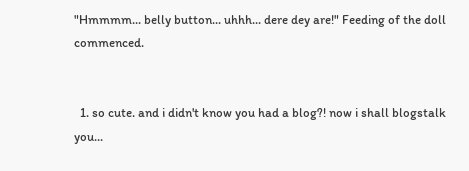"Hmmmm... belly button... uhhh... dere dey are!" Feeding of the doll commenced.


  1. so cute. and i didn't know you had a blog?! now i shall blogstalk you...